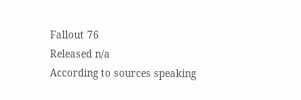Fallout 76
Released n/a
According to sources speaking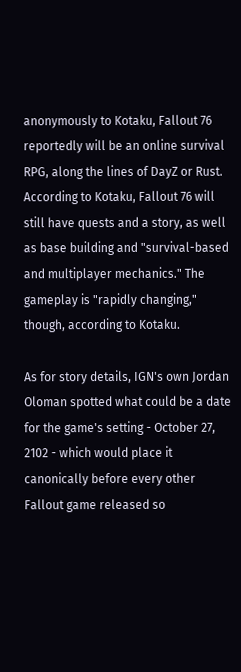anonymously to Kotaku, Fallout 76 reportedly will be an online survival RPG, along the lines of DayZ or Rust. According to Kotaku, Fallout 76 will still have quests and a story, as well as base building and "survival-based and multiplayer mechanics." The gameplay is "rapidly changing," though, according to Kotaku.

As for story details, IGN's own Jordan Oloman spotted what could be a date for the game's setting - October 27, 2102 - which would place it canonically before every other Fallout game released so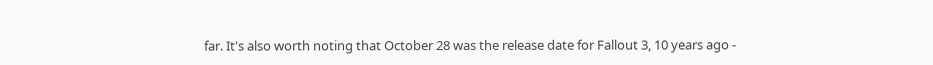far. It's also worth noting that October 28 was the release date for Fallout 3, 10 years ago -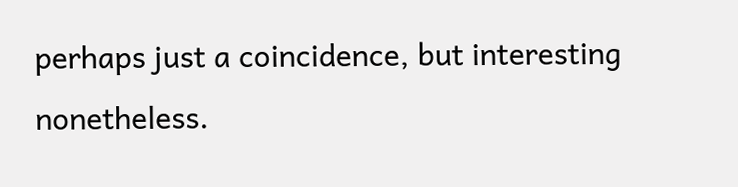perhaps just a coincidence, but interesting nonetheless.